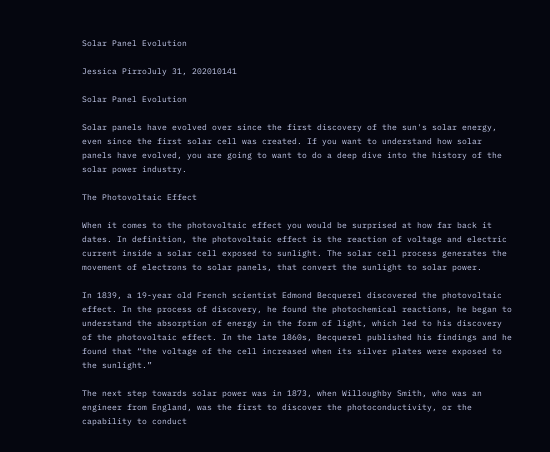Solar Panel Evolution

Jessica PirroJuly 31, 202010141

Solar Panel Evolution

Solar panels have evolved over since the first discovery of the sun's solar energy, even since the first solar cell was created. If you want to understand how solar panels have evolved, you are going to want to do a deep dive into the history of the solar power industry.

The Photovoltaic Effect

When it comes to the photovoltaic effect you would be surprised at how far back it dates. In definition, the photovoltaic effect is the reaction of voltage and electric current inside a solar cell exposed to sunlight. The solar cell process generates the movement of electrons to solar panels, that convert the sunlight to solar power.

In 1839, a 19-year old French scientist Edmond Becquerel discovered the photovoltaic effect. In the process of discovery, he found the photochemical reactions, he began to understand the absorption of energy in the form of light, which led to his discovery of the photovoltaic effect. In the late 1860s, Becquerel published his findings and he found that “the voltage of the cell increased when its silver plates were exposed to the sunlight.”

The next step towards solar power was in 1873, when Willoughby Smith, who was an engineer from England, was the first to discover the photoconductivity, or the capability to conduct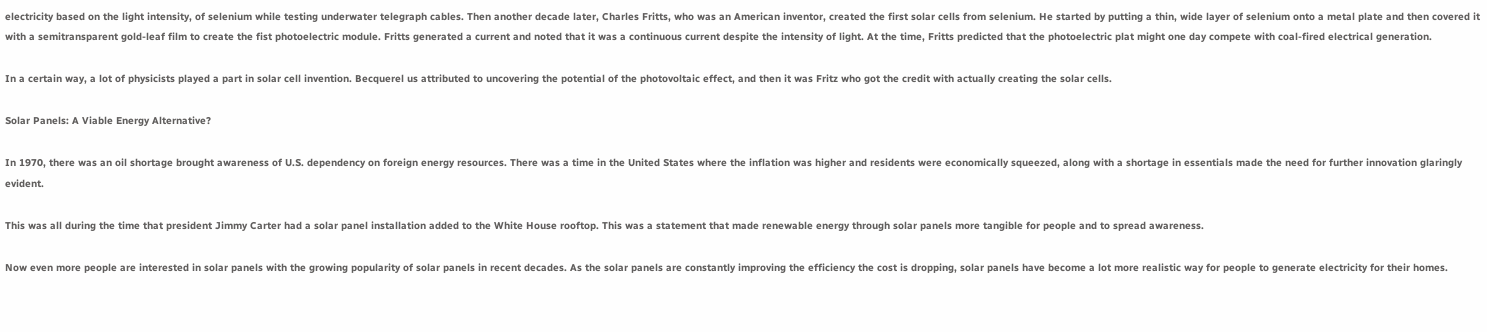electricity based on the light intensity, of selenium while testing underwater telegraph cables. Then another decade later, Charles Fritts, who was an American inventor, created the first solar cells from selenium. He started by putting a thin, wide layer of selenium onto a metal plate and then covered it with a semitransparent gold-leaf film to create the fist photoelectric module. Fritts generated a current and noted that it was a continuous current despite the intensity of light. At the time, Fritts predicted that the photoelectric plat might one day compete with coal-fired electrical generation.

In a certain way, a lot of physicists played a part in solar cell invention. Becquerel us attributed to uncovering the potential of the photovoltaic effect, and then it was Fritz who got the credit with actually creating the solar cells.

Solar Panels: A Viable Energy Alternative?

In 1970, there was an oil shortage brought awareness of U.S. dependency on foreign energy resources. There was a time in the United States where the inflation was higher and residents were economically squeezed, along with a shortage in essentials made the need for further innovation glaringly evident.

This was all during the time that president Jimmy Carter had a solar panel installation added to the White House rooftop. This was a statement that made renewable energy through solar panels more tangible for people and to spread awareness.

Now even more people are interested in solar panels with the growing popularity of solar panels in recent decades. As the solar panels are constantly improving the efficiency the cost is dropping, solar panels have become a lot more realistic way for people to generate electricity for their homes.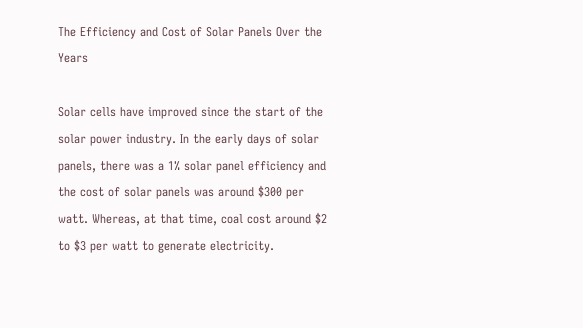The Efficiency and Cost of Solar Panels Over the Years

Solar cells have improved since the start of the solar power industry. In the early days of solar panels, there was a 1% solar panel efficiency and the cost of solar panels was around $300 per watt. Whereas, at that time, coal cost around $2 to $3 per watt to generate electricity.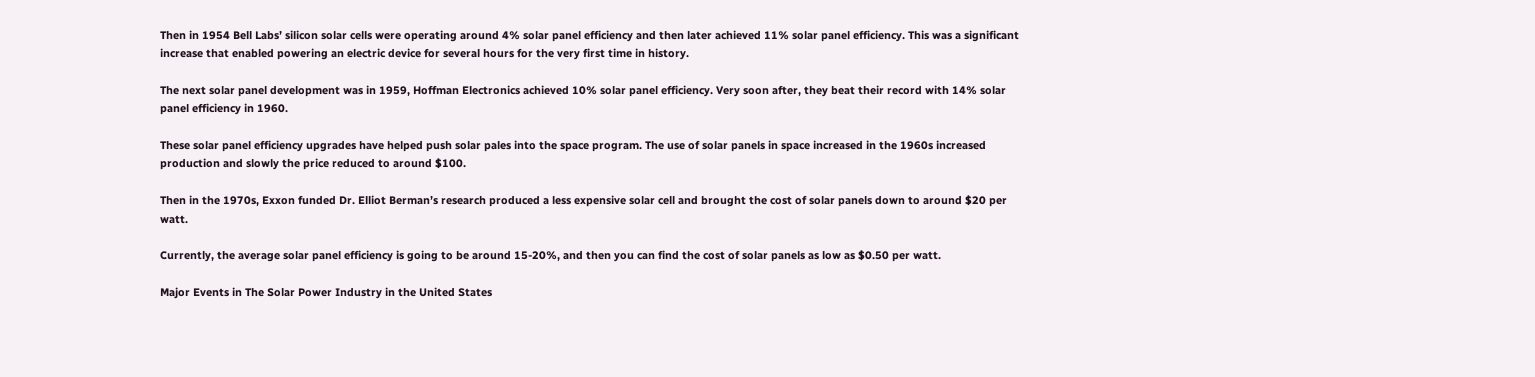Then in 1954 Bell Labs’ silicon solar cells were operating around 4% solar panel efficiency and then later achieved 11% solar panel efficiency. This was a significant increase that enabled powering an electric device for several hours for the very first time in history.

The next solar panel development was in 1959, Hoffman Electronics achieved 10% solar panel efficiency. Very soon after, they beat their record with 14% solar panel efficiency in 1960.

These solar panel efficiency upgrades have helped push solar pales into the space program. The use of solar panels in space increased in the 1960s increased production and slowly the price reduced to around $100.

Then in the 1970s, Exxon funded Dr. Elliot Berman’s research produced a less expensive solar cell and brought the cost of solar panels down to around $20 per watt.

Currently, the average solar panel efficiency is going to be around 15-20%, and then you can find the cost of solar panels as low as $0.50 per watt.

Major Events in The Solar Power Industry in the United States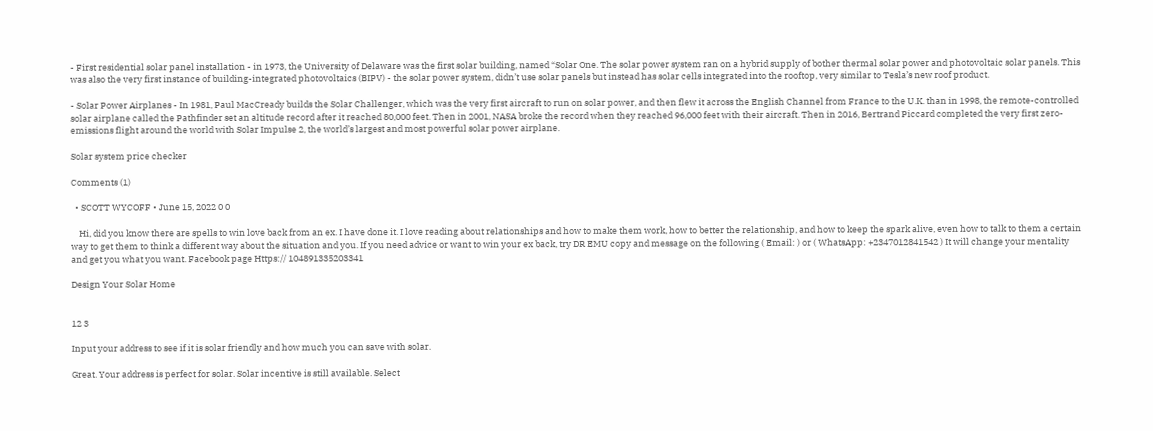- First residential solar panel installation - in 1973, the University of Delaware was the first solar building, named “Solar One. The solar power system ran on a hybrid supply of bother thermal solar power and photovoltaic solar panels. This was also the very first instance of building-integrated photovoltaics (BIPV) - the solar power system, didn’t use solar panels but instead has solar cells integrated into the rooftop, very similar to Tesla’s new roof product.

- Solar Power Airplanes - In 1981, Paul MacCready builds the Solar Challenger, which was the very first aircraft to run on solar power, and then flew it across the English Channel from France to the U.K. than in 1998, the remote-controlled solar airplane called the Pathfinder set an altitude record after it reached 80,000 feet. Then in 2001, NASA broke the record when they reached 96,000 feet with their aircraft. Then in 2016, Bertrand Piccard completed the very first zero-emissions flight around the world with Solar Impulse 2, the world’s largest and most powerful solar power airplane.

Solar system price checker

Comments (1)

  • SCOTT WYCOFF • June 15, 2022 0 0

    Hi, did you know there are spells to win love back from an ex. I have done it. I love reading about relationships and how to make them work, how to better the relationship, and how to keep the spark alive, even how to talk to them a certain way to get them to think a different way about the situation and you. If you need advice or want to win your ex back, try DR EMU copy and message on the following ( Email: ) or ( WhatsApp: +2347012841542 ) It will change your mentality and get you what you want. Facebook page Https:// 104891335203341

Design Your Solar Home


12 3

Input your address to see if it is solar friendly and how much you can save with solar.

Great. Your address is perfect for solar. Solar incentive is still available. Select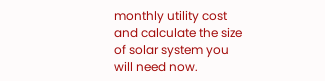monthly utility cost and calculate the size of solar system you will need now.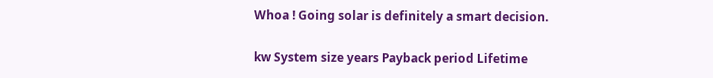Whoa ! Going solar is definitely a smart decision.

kw System size years Payback period Lifetime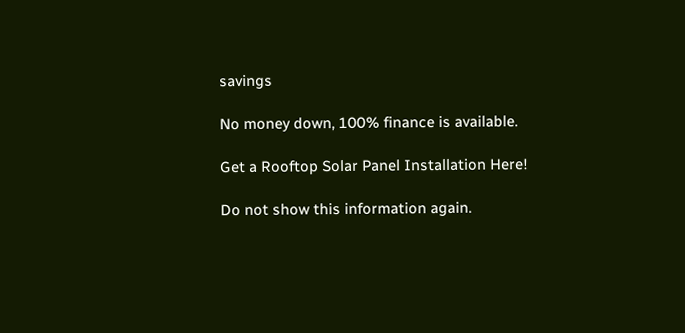savings

No money down, 100% finance is available.

Get a Rooftop Solar Panel Installation Here!

Do not show this information again.